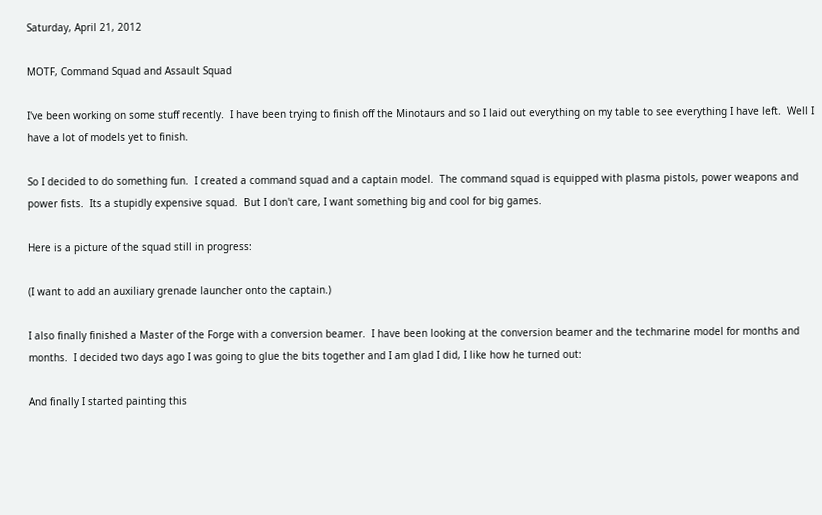Saturday, April 21, 2012

MOTF, Command Squad and Assault Squad

I've been working on some stuff recently.  I have been trying to finish off the Minotaurs and so I laid out everything on my table to see everything I have left.  Well I have a lot of models yet to finish.

So I decided to do something fun.  I created a command squad and a captain model.  The command squad is equipped with plasma pistols, power weapons and power fists.  Its a stupidly expensive squad.  But I don't care, I want something big and cool for big games.

Here is a picture of the squad still in progress:

(I want to add an auxiliary grenade launcher onto the captain.)

I also finally finished a Master of the Forge with a conversion beamer.  I have been looking at the conversion beamer and the techmarine model for months and months.  I decided two days ago I was going to glue the bits together and I am glad I did, I like how he turned out:

And finally I started painting this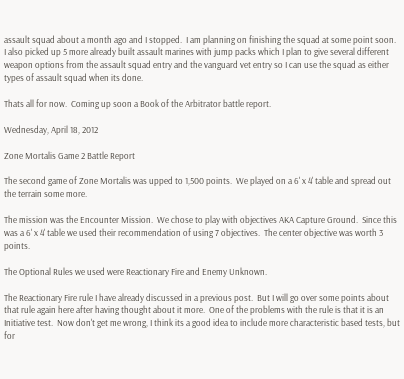assault squad about a month ago and I stopped.  I am planning on finishing the squad at some point soon.  I also picked up 5 more already built assault marines with jump packs which I plan to give several different weapon options from the assault squad entry and the vanguard vet entry so I can use the squad as either types of assault squad when its done.

Thats all for now.  Coming up soon a Book of the Arbitrator battle report.

Wednesday, April 18, 2012

Zone Mortalis Game 2 Battle Report

The second game of Zone Mortalis was upped to 1,500 points.  We played on a 6' x 4' table and spread out the terrain some more.

The mission was the Encounter Mission.  We chose to play with objectives AKA Capture Ground.  Since this was a 6' x 4' table we used their recommendation of using 7 objectives.  The center objective was worth 3 points.

The Optional Rules we used were Reactionary Fire and Enemy Unknown.

The Reactionary Fire rule I have already discussed in a previous post.  But I will go over some points about that rule again here after having thought about it more.  One of the problems with the rule is that it is an Initiative test.  Now don't get me wrong, I think its a good idea to include more characteristic based tests, but for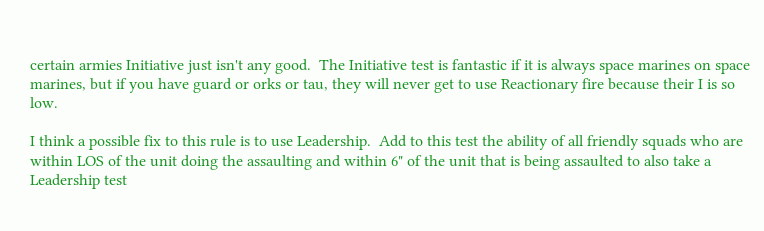certain armies Initiative just isn't any good.  The Initiative test is fantastic if it is always space marines on space marines, but if you have guard or orks or tau, they will never get to use Reactionary fire because their I is so low.

I think a possible fix to this rule is to use Leadership.  Add to this test the ability of all friendly squads who are within LOS of the unit doing the assaulting and within 6" of the unit that is being assaulted to also take a Leadership test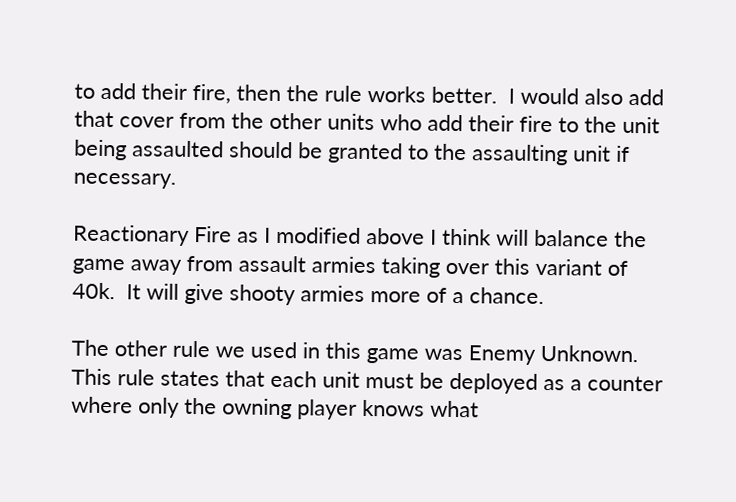to add their fire, then the rule works better.  I would also add that cover from the other units who add their fire to the unit being assaulted should be granted to the assaulting unit if necessary.

Reactionary Fire as I modified above I think will balance the game away from assault armies taking over this variant of 40k.  It will give shooty armies more of a chance.

The other rule we used in this game was Enemy Unknown.  This rule states that each unit must be deployed as a counter where only the owning player knows what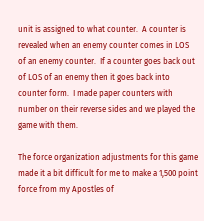unit is assigned to what counter.  A counter is revealed when an enemy counter comes in LOS of an enemy counter.  If a counter goes back out of LOS of an enemy then it goes back into counter form.  I made paper counters with number on their reverse sides and we played the game with them.

The force organization adjustments for this game made it a bit difficult for me to make a 1,500 point force from my Apostles of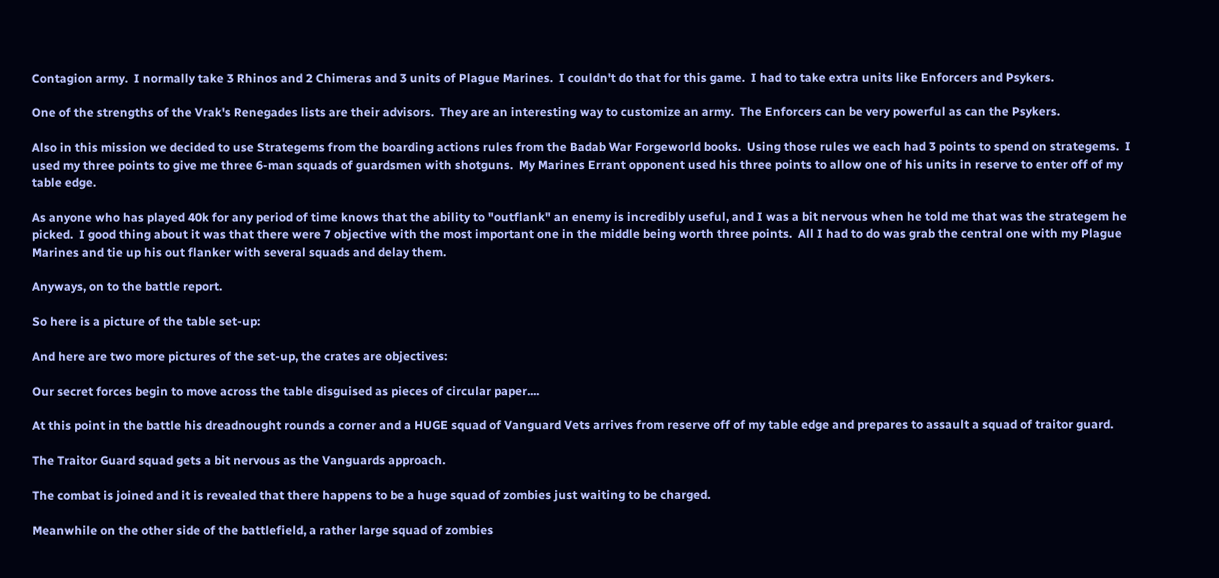Contagion army.  I normally take 3 Rhinos and 2 Chimeras and 3 units of Plague Marines.  I couldn't do that for this game.  I had to take extra units like Enforcers and Psykers.

One of the strengths of the Vrak's Renegades lists are their advisors.  They are an interesting way to customize an army.  The Enforcers can be very powerful as can the Psykers.

Also in this mission we decided to use Strategems from the boarding actions rules from the Badab War Forgeworld books.  Using those rules we each had 3 points to spend on strategems.  I used my three points to give me three 6-man squads of guardsmen with shotguns.  My Marines Errant opponent used his three points to allow one of his units in reserve to enter off of my table edge.

As anyone who has played 40k for any period of time knows that the ability to "outflank" an enemy is incredibly useful, and I was a bit nervous when he told me that was the strategem he picked.  I good thing about it was that there were 7 objective with the most important one in the middle being worth three points.  All I had to do was grab the central one with my Plague Marines and tie up his out flanker with several squads and delay them.

Anyways, on to the battle report.

So here is a picture of the table set-up:

And here are two more pictures of the set-up, the crates are objectives:

Our secret forces begin to move across the table disguised as pieces of circular paper....

At this point in the battle his dreadnought rounds a corner and a HUGE squad of Vanguard Vets arrives from reserve off of my table edge and prepares to assault a squad of traitor guard.

The Traitor Guard squad gets a bit nervous as the Vanguards approach.

The combat is joined and it is revealed that there happens to be a huge squad of zombies just waiting to be charged.

Meanwhile on the other side of the battlefield, a rather large squad of zombies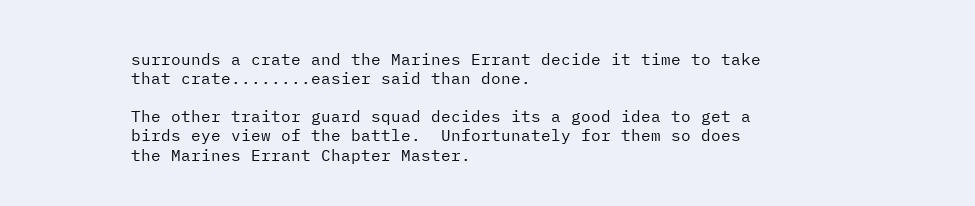surrounds a crate and the Marines Errant decide it time to take that crate........easier said than done.

The other traitor guard squad decides its a good idea to get a birds eye view of the battle.  Unfortunately for them so does the Marines Errant Chapter Master.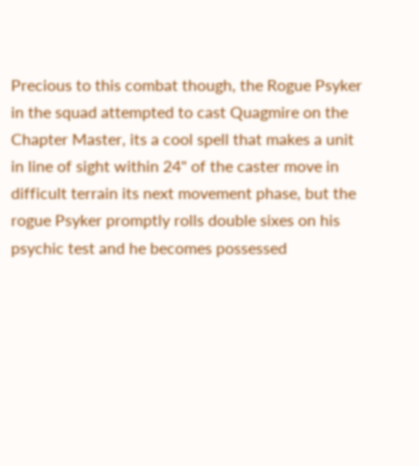Precious to this combat though, the Rogue Psyker in the squad attempted to cast Quagmire on the Chapter Master, its a cool spell that makes a unit in line of sight within 24" of the caster move in difficult terrain its next movement phase, but the rogue Psyker promptly rolls double sixes on his psychic test and he becomes possessed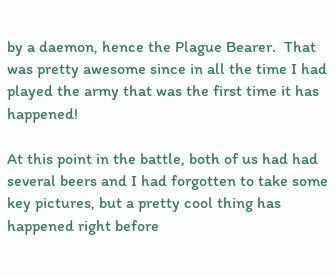by a daemon, hence the Plague Bearer.  That was pretty awesome since in all the time I had played the army that was the first time it has happened!

At this point in the battle, both of us had had several beers and I had forgotten to take some key pictures, but a pretty cool thing has happened right before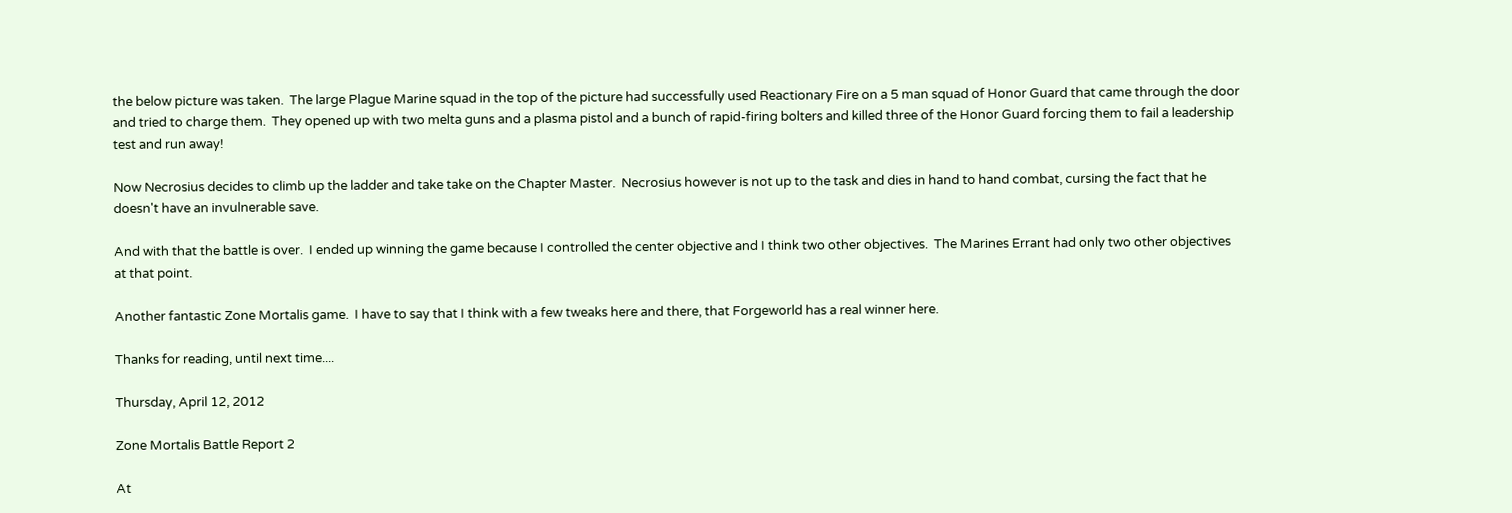the below picture was taken.  The large Plague Marine squad in the top of the picture had successfully used Reactionary Fire on a 5 man squad of Honor Guard that came through the door and tried to charge them.  They opened up with two melta guns and a plasma pistol and a bunch of rapid-firing bolters and killed three of the Honor Guard forcing them to fail a leadership test and run away!

Now Necrosius decides to climb up the ladder and take take on the Chapter Master.  Necrosius however is not up to the task and dies in hand to hand combat, cursing the fact that he doesn't have an invulnerable save.

And with that the battle is over.  I ended up winning the game because I controlled the center objective and I think two other objectives.  The Marines Errant had only two other objectives at that point.

Another fantastic Zone Mortalis game.  I have to say that I think with a few tweaks here and there, that Forgeworld has a real winner here.

Thanks for reading, until next time....

Thursday, April 12, 2012

Zone Mortalis Battle Report 2

At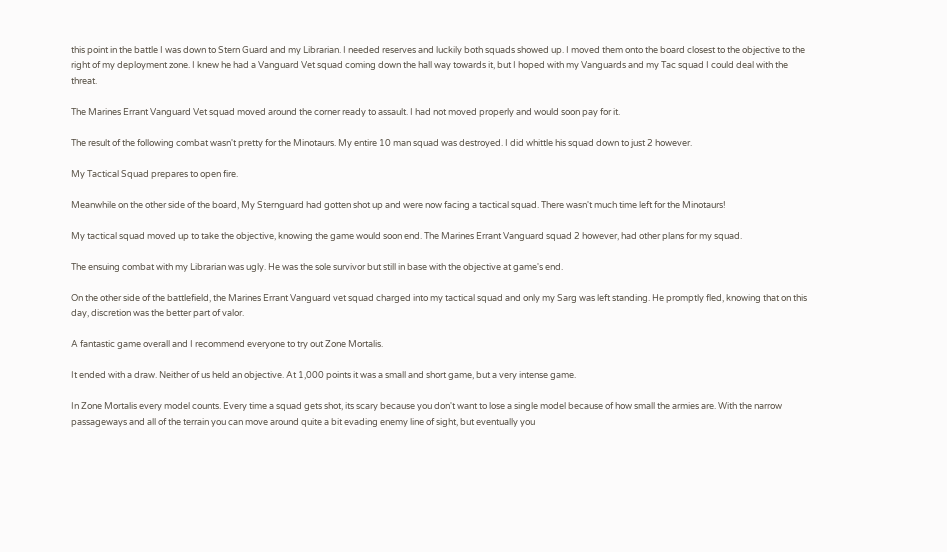this point in the battle I was down to Stern Guard and my Librarian. I needed reserves and luckily both squads showed up. I moved them onto the board closest to the objective to the right of my deployment zone. I knew he had a Vanguard Vet squad coming down the hall way towards it, but I hoped with my Vanguards and my Tac squad I could deal with the threat.

The Marines Errant Vanguard Vet squad moved around the corner ready to assault. I had not moved properly and would soon pay for it.

The result of the following combat wasn't pretty for the Minotaurs. My entire 10 man squad was destroyed. I did whittle his squad down to just 2 however.

My Tactical Squad prepares to open fire.

Meanwhile on the other side of the board, My Sternguard had gotten shot up and were now facing a tactical squad. There wasn't much time left for the Minotaurs!

My tactical squad moved up to take the objective, knowing the game would soon end. The Marines Errant Vanguard squad 2 however, had other plans for my squad.

The ensuing combat with my Librarian was ugly. He was the sole survivor but still in base with the objective at game's end.

On the other side of the battlefield, the Marines Errant Vanguard vet squad charged into my tactical squad and only my Sarg was left standing. He promptly fled, knowing that on this day, discretion was the better part of valor.

A fantastic game overall and I recommend everyone to try out Zone Mortalis.

It ended with a draw. Neither of us held an objective. At 1,000 points it was a small and short game, but a very intense game.

In Zone Mortalis every model counts. Every time a squad gets shot, its scary because you don't want to lose a single model because of how small the armies are. With the narrow passageways and all of the terrain you can move around quite a bit evading enemy line of sight, but eventually you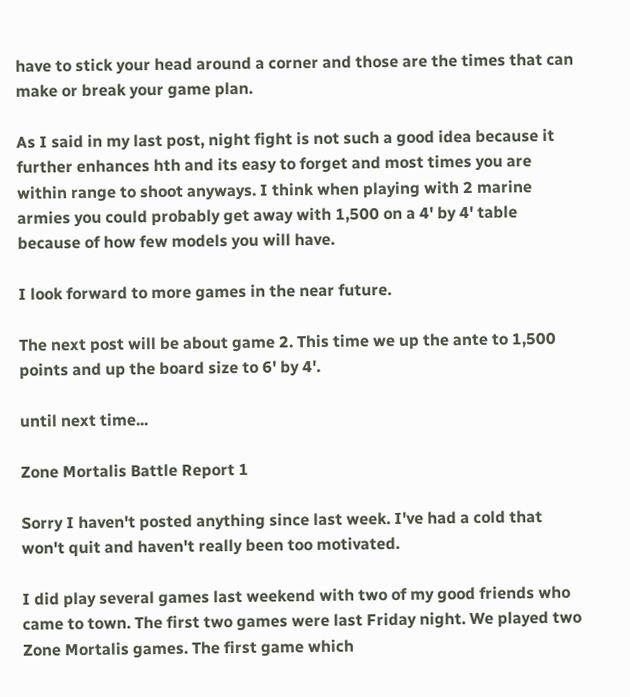have to stick your head around a corner and those are the times that can make or break your game plan.

As I said in my last post, night fight is not such a good idea because it further enhances hth and its easy to forget and most times you are within range to shoot anyways. I think when playing with 2 marine armies you could probably get away with 1,500 on a 4' by 4' table because of how few models you will have.

I look forward to more games in the near future.

The next post will be about game 2. This time we up the ante to 1,500 points and up the board size to 6' by 4'.

until next time...

Zone Mortalis Battle Report 1

Sorry I haven't posted anything since last week. I've had a cold that won't quit and haven't really been too motivated.

I did play several games last weekend with two of my good friends who came to town. The first two games were last Friday night. We played two Zone Mortalis games. The first game which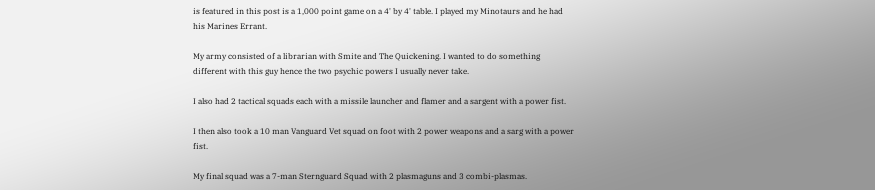is featured in this post is a 1,000 point game on a 4' by 4' table. I played my Minotaurs and he had his Marines Errant.

My army consisted of a librarian with Smite and The Quickening. I wanted to do something different with this guy hence the two psychic powers I usually never take.

I also had 2 tactical squads each with a missile launcher and flamer and a sargent with a power fist.

I then also took a 10 man Vanguard Vet squad on foot with 2 power weapons and a sarg with a power fist.

My final squad was a 7-man Sternguard Squad with 2 plasmaguns and 3 combi-plasmas.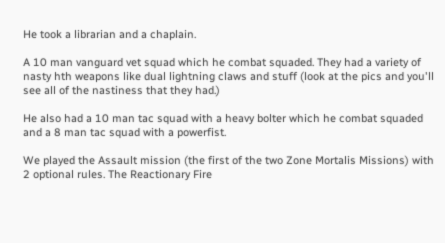He took a librarian and a chaplain.

A 10 man vanguard vet squad which he combat squaded. They had a variety of nasty hth weapons like dual lightning claws and stuff (look at the pics and you'll see all of the nastiness that they had.)

He also had a 10 man tac squad with a heavy bolter which he combat squaded and a 8 man tac squad with a powerfist.

We played the Assault mission (the first of the two Zone Mortalis Missions) with 2 optional rules. The Reactionary Fire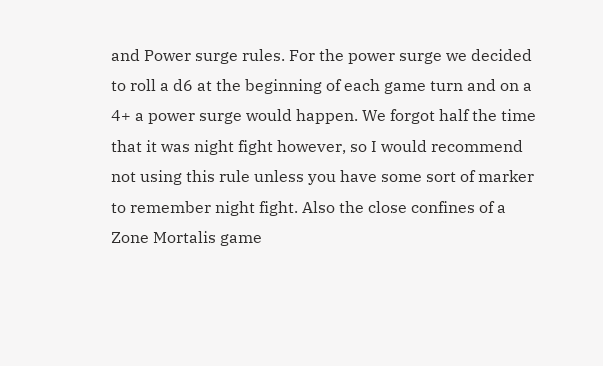and Power surge rules. For the power surge we decided to roll a d6 at the beginning of each game turn and on a 4+ a power surge would happen. We forgot half the time that it was night fight however, so I would recommend not using this rule unless you have some sort of marker to remember night fight. Also the close confines of a Zone Mortalis game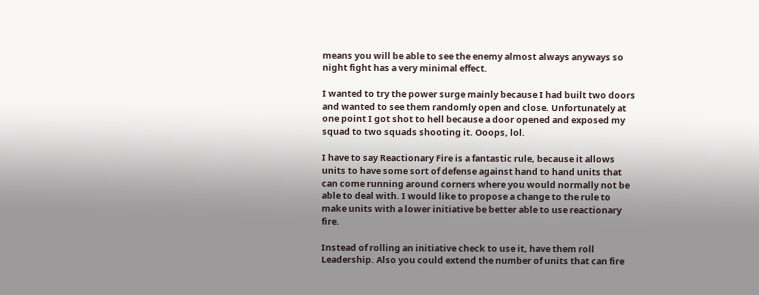means you will be able to see the enemy almost always anyways so night fight has a very minimal effect.

I wanted to try the power surge mainly because I had built two doors and wanted to see them randomly open and close. Unfortunately at one point I got shot to hell because a door opened and exposed my squad to two squads shooting it. Ooops, lol.

I have to say Reactionary Fire is a fantastic rule, because it allows units to have some sort of defense against hand to hand units that can come running around corners where you would normally not be able to deal with. I would like to propose a change to the rule to make units with a lower initiative be better able to use reactionary fire.

Instead of rolling an initiative check to use it, have them roll Leadership. Also you could extend the number of units that can fire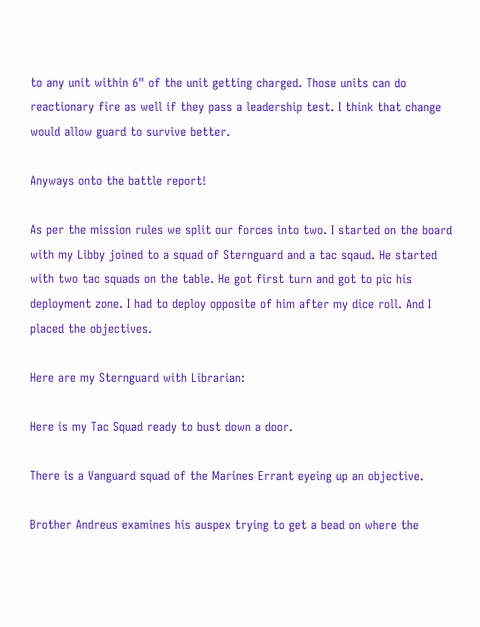to any unit within 6" of the unit getting charged. Those units can do reactionary fire as well if they pass a leadership test. I think that change would allow guard to survive better.

Anyways onto the battle report!

As per the mission rules we split our forces into two. I started on the board with my Libby joined to a squad of Sternguard and a tac sqaud. He started with two tac squads on the table. He got first turn and got to pic his deployment zone. I had to deploy opposite of him after my dice roll. And I placed the objectives.

Here are my Sternguard with Librarian:

Here is my Tac Squad ready to bust down a door.

There is a Vanguard squad of the Marines Errant eyeing up an objective.

Brother Andreus examines his auspex trying to get a bead on where the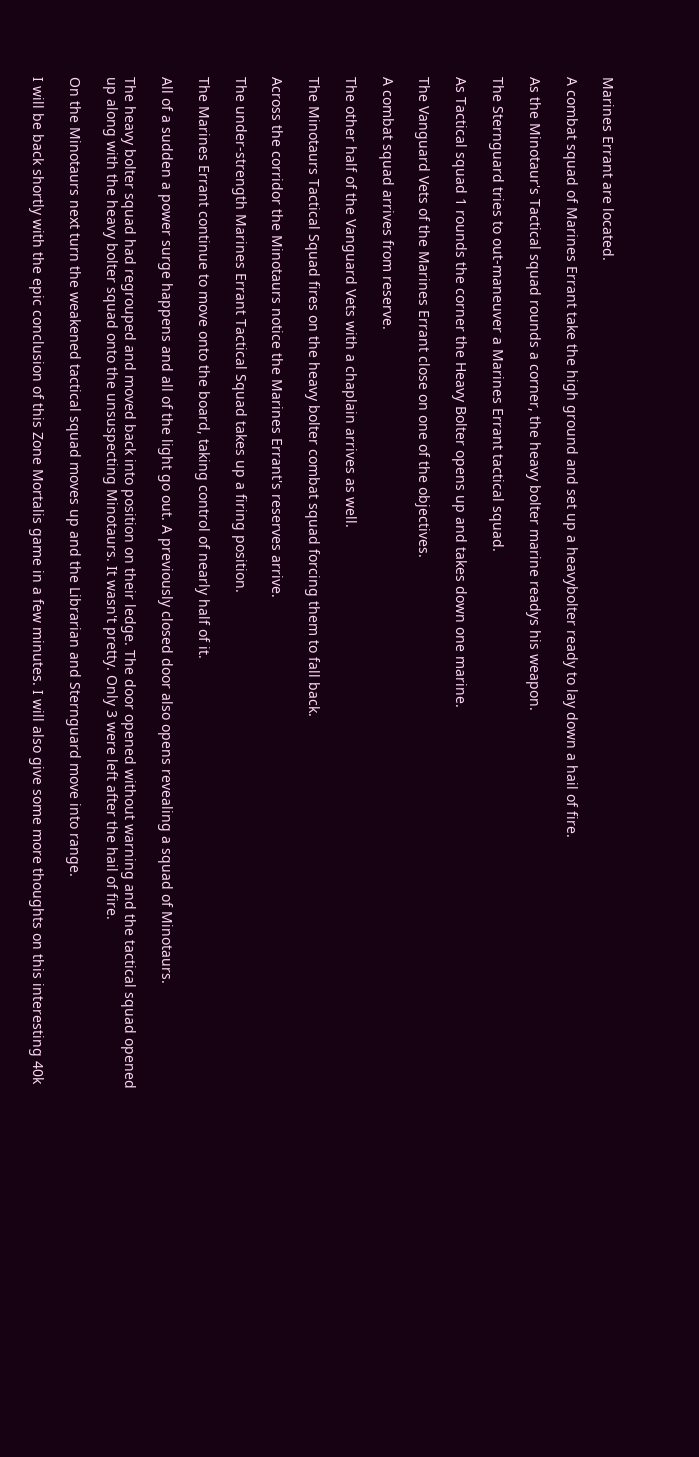Marines Errant are located.

A combat squad of Marines Errant take the high ground and set up a heavybolter ready to lay down a hail of fire.

As the Minotaur's Tactical squad rounds a corner, the heavy bolter marine readys his weapon.

The Sternguard tries to out-maneuver a Marines Errant tactical squad.

As Tactical squad 1 rounds the corner the Heavy Bolter opens up and takes down one marine.

The Vanguard Vets of the Marines Errant close on one of the objectives.

A combat squad arrives from reserve.

The other half of the Vanguard Vets with a chaplain arrives as well.

The Minotaurs Tactical Squad fires on the heavy bolter combat squad forcing them to fall back.

Across the corridor the Minotaurs notice the Marines Errant's reserves arrive.

The under-strength Marines Errant Tactical Squad takes up a firing position.

The Marines Errant continue to move onto the board, taking control of nearly half of it.

All of a sudden a power surge happens and all of the light go out. A previously closed door also opens revealing a squad of Minotaurs.

The heavy bolter squad had regrouped and moved back into position on their ledge. The door opened without warning and the tactical squad opened up along with the heavy bolter squad onto the unsuspecting Minotaurs. It wasn't pretty. Only 3 were left after the hail of fire.

On the Minotaurs next turn the weakened tactical squad moves up and the Librarian and Sternguard move into range.

I will be back shortly with the epic conclusion of this Zone Mortalis game in a few minutes. I will also give some more thoughts on this interesting 40k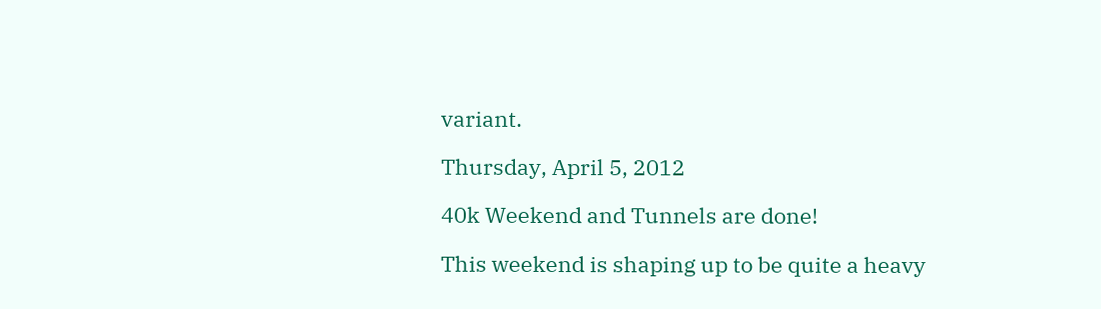variant.

Thursday, April 5, 2012

40k Weekend and Tunnels are done!

This weekend is shaping up to be quite a heavy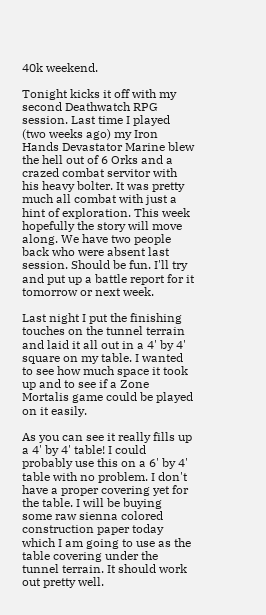40k weekend.

Tonight kicks it off with my second Deathwatch RPG session. Last time I played (two weeks ago) my Iron Hands Devastator Marine blew the hell out of 6 Orks and a crazed combat servitor with his heavy bolter. It was pretty much all combat with just a hint of exploration. This week hopefully the story will move along. We have two people back who were absent last session. Should be fun. I'll try and put up a battle report for it tomorrow or next week.

Last night I put the finishing touches on the tunnel terrain and laid it all out in a 4' by 4' square on my table. I wanted to see how much space it took up and to see if a Zone Mortalis game could be played on it easily.

As you can see it really fills up a 4' by 4' table! I could probably use this on a 6' by 4' table with no problem. I don't have a proper covering yet for the table. I will be buying some raw sienna colored construction paper today which I am going to use as the table covering under the tunnel terrain. It should work out pretty well.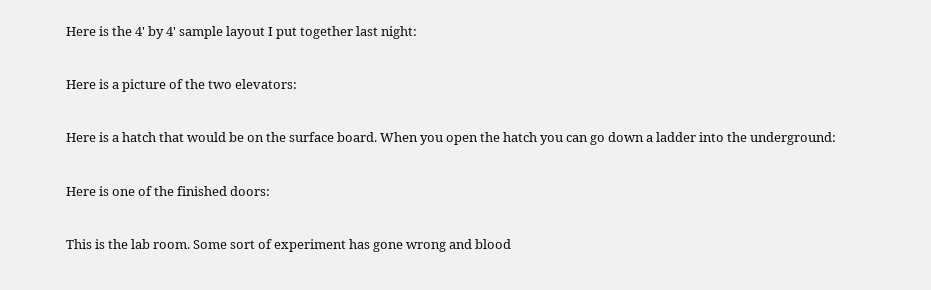Here is the 4' by 4' sample layout I put together last night:

Here is a picture of the two elevators:

Here is a hatch that would be on the surface board. When you open the hatch you can go down a ladder into the underground:

Here is one of the finished doors:

This is the lab room. Some sort of experiment has gone wrong and blood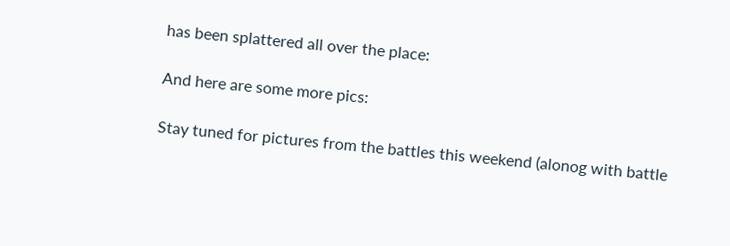has been splattered all over the place:

And here are some more pics:

Stay tuned for pictures from the battles this weekend (alonog with battle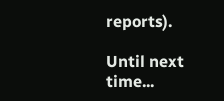reports).

Until next time...